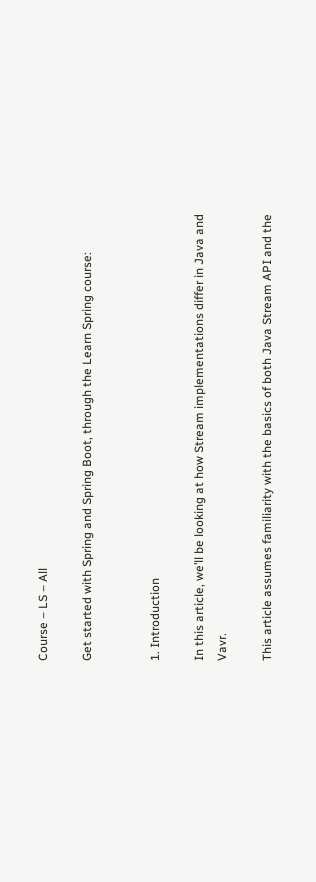Course – LS – All

Get started with Spring and Spring Boot, through the Learn Spring course:


1. Introduction

In this article, we’ll be looking at how Stream implementations differ in Java and Vavr.

This article assumes familiarity with the basics of both Java Stream API and the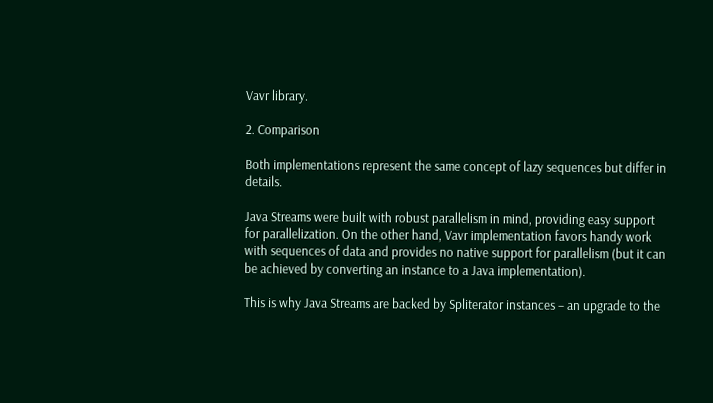Vavr library.

2. Comparison

Both implementations represent the same concept of lazy sequences but differ in details.

Java Streams were built with robust parallelism in mind, providing easy support for parallelization. On the other hand, Vavr implementation favors handy work with sequences of data and provides no native support for parallelism (but it can be achieved by converting an instance to a Java implementation).

This is why Java Streams are backed by Spliterator instances – an upgrade to the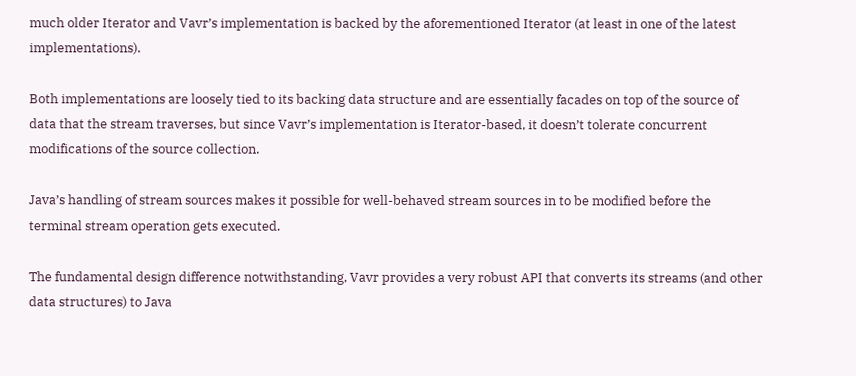much older Iterator and Vavr’s implementation is backed by the aforementioned Iterator (at least in one of the latest implementations).

Both implementations are loosely tied to its backing data structure and are essentially facades on top of the source of data that the stream traverses, but since Vavr’s implementation is Iterator-based, it doesn’t tolerate concurrent modifications of the source collection.

Java’s handling of stream sources makes it possible for well-behaved stream sources in to be modified before the terminal stream operation gets executed.

The fundamental design difference notwithstanding, Vavr provides a very robust API that converts its streams (and other data structures) to Java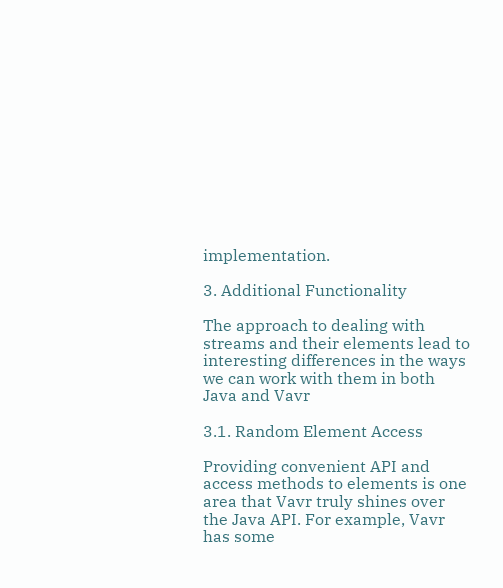implementation.

3. Additional Functionality

The approach to dealing with streams and their elements lead to interesting differences in the ways we can work with them in both Java and Vavr

3.1. Random Element Access

Providing convenient API and access methods to elements is one area that Vavr truly shines over the Java API. For example, Vavr has some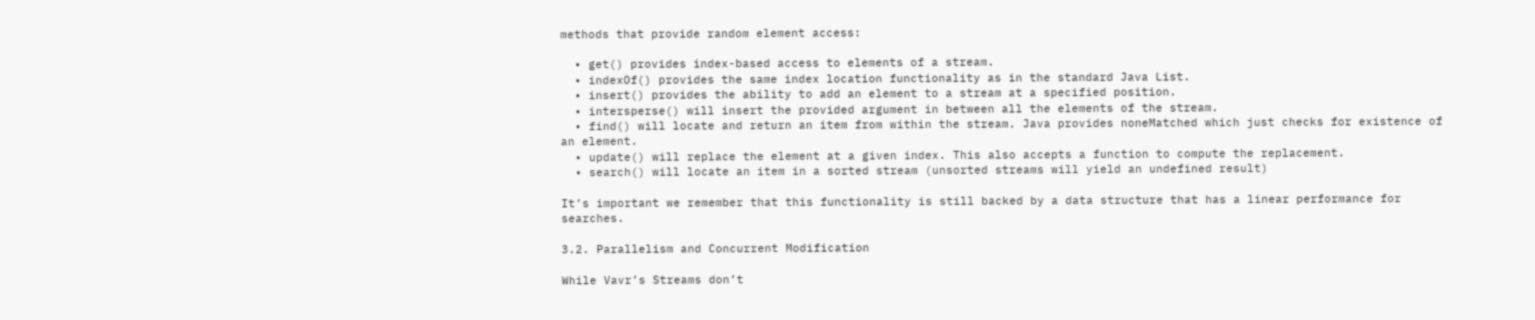methods that provide random element access:

  • get() provides index-based access to elements of a stream.
  • indexOf() provides the same index location functionality as in the standard Java List.
  • insert() provides the ability to add an element to a stream at a specified position.
  • intersperse() will insert the provided argument in between all the elements of the stream.
  • find() will locate and return an item from within the stream. Java provides noneMatched which just checks for existence of an element.
  • update() will replace the element at a given index. This also accepts a function to compute the replacement.
  • search() will locate an item in a sorted stream (unsorted streams will yield an undefined result)

It’s important we remember that this functionality is still backed by a data structure that has a linear performance for searches.

3.2. Parallelism and Concurrent Modification

While Vavr’s Streams don’t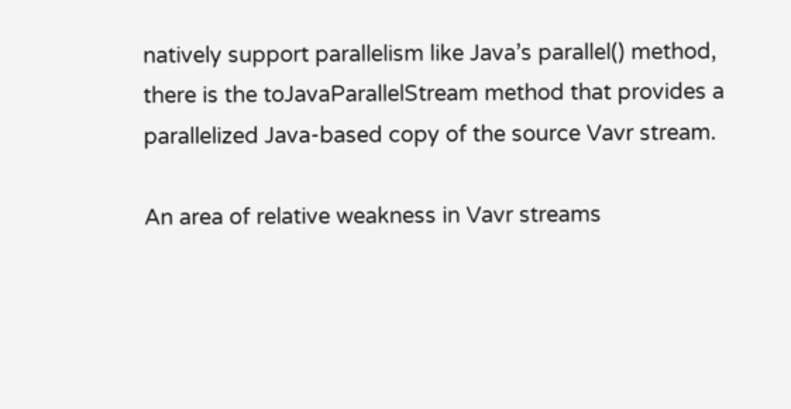natively support parallelism like Java’s parallel() method, there is the toJavaParallelStream method that provides a parallelized Java-based copy of the source Vavr stream.

An area of relative weakness in Vavr streams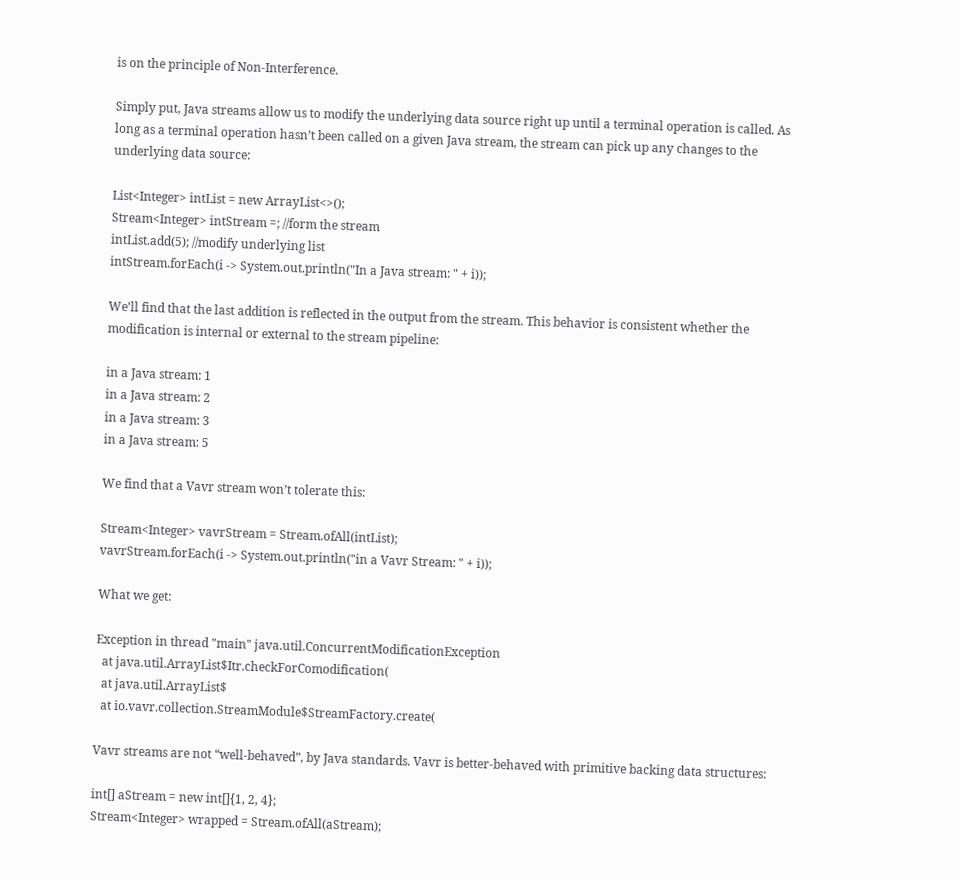is on the principle of Non-Interference.

Simply put, Java streams allow us to modify the underlying data source right up until a terminal operation is called. As long as a terminal operation hasn’t been called on a given Java stream, the stream can pick up any changes to the underlying data source:

List<Integer> intList = new ArrayList<>();
Stream<Integer> intStream =; //form the stream
intList.add(5); //modify underlying list
intStream.forEach(i -> System.out.println("In a Java stream: " + i));

We’ll find that the last addition is reflected in the output from the stream. This behavior is consistent whether the modification is internal or external to the stream pipeline:

in a Java stream: 1
in a Java stream: 2
in a Java stream: 3
in a Java stream: 5

We find that a Vavr stream won’t tolerate this:

Stream<Integer> vavrStream = Stream.ofAll(intList);
vavrStream.forEach(i -> System.out.println("in a Vavr Stream: " + i));

What we get:

Exception in thread "main" java.util.ConcurrentModificationException
  at java.util.ArrayList$Itr.checkForComodification(
  at java.util.ArrayList$
  at io.vavr.collection.StreamModule$StreamFactory.create(

Vavr streams are not “well-behaved”, by Java standards. Vavr is better-behaved with primitive backing data structures:

int[] aStream = new int[]{1, 2, 4};
Stream<Integer> wrapped = Stream.ofAll(aStream);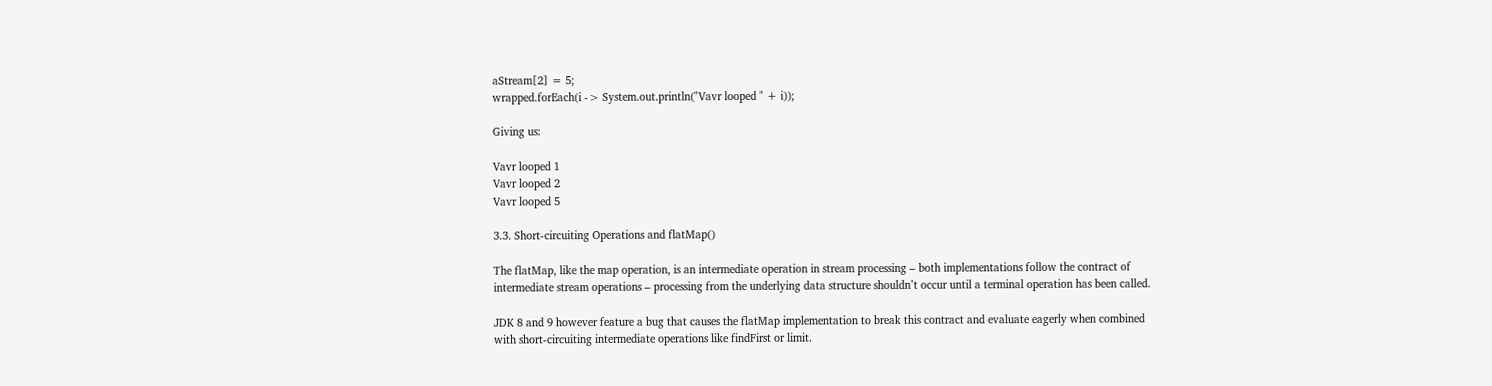aStream[2] = 5;
wrapped.forEach(i -> System.out.println("Vavr looped " + i));

Giving us:

Vavr looped 1
Vavr looped 2
Vavr looped 5

3.3. Short-circuiting Operations and flatMap()

The flatMap, like the map operation, is an intermediate operation in stream processing – both implementations follow the contract of intermediate stream operations – processing from the underlying data structure shouldn’t occur until a terminal operation has been called.

JDK 8 and 9 however feature a bug that causes the flatMap implementation to break this contract and evaluate eagerly when combined with short-circuiting intermediate operations like findFirst or limit.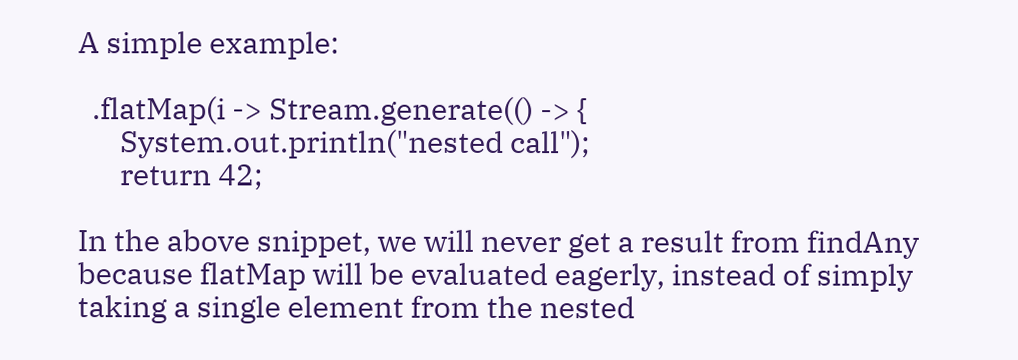A simple example:

  .flatMap(i -> Stream.generate(() -> {
      System.out.println("nested call");
      return 42;

In the above snippet, we will never get a result from findAny because flatMap will be evaluated eagerly, instead of simply taking a single element from the nested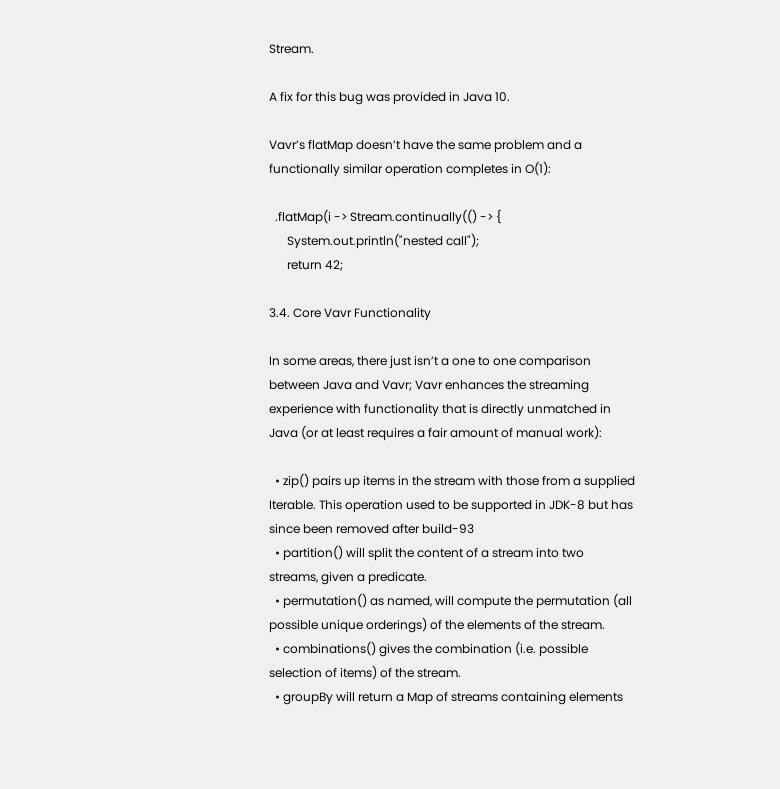Stream.

A fix for this bug was provided in Java 10.

Vavr’s flatMap doesn’t have the same problem and a functionally similar operation completes in O(1):

  .flatMap(i -> Stream.continually(() -> {
      System.out.println("nested call");
      return 42;

3.4. Core Vavr Functionality

In some areas, there just isn’t a one to one comparison between Java and Vavr; Vavr enhances the streaming experience with functionality that is directly unmatched in Java (or at least requires a fair amount of manual work):

  • zip() pairs up items in the stream with those from a supplied Iterable. This operation used to be supported in JDK-8 but has since been removed after build-93
  • partition() will split the content of a stream into two streams, given a predicate.
  • permutation() as named, will compute the permutation (all possible unique orderings) of the elements of the stream.
  • combinations() gives the combination (i.e. possible selection of items) of the stream.
  • groupBy will return a Map of streams containing elements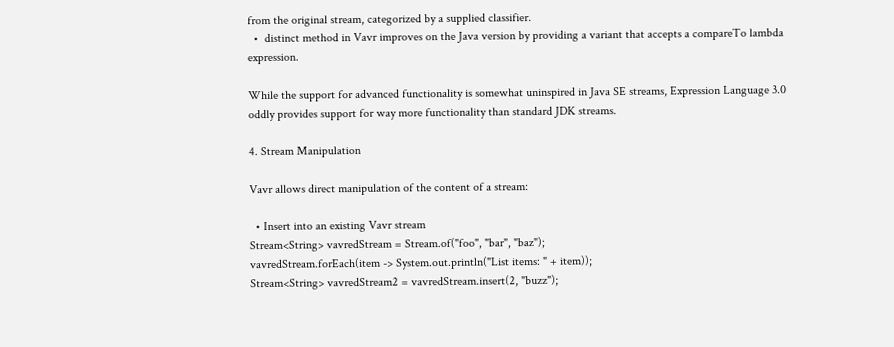from the original stream, categorized by a supplied classifier.
  •  distinct method in Vavr improves on the Java version by providing a variant that accepts a compareTo lambda expression.

While the support for advanced functionality is somewhat uninspired in Java SE streams, Expression Language 3.0 oddly provides support for way more functionality than standard JDK streams.

4. Stream Manipulation

Vavr allows direct manipulation of the content of a stream:

  • Insert into an existing Vavr stream
Stream<String> vavredStream = Stream.of("foo", "bar", "baz");
vavredStream.forEach(item -> System.out.println("List items: " + item));
Stream<String> vavredStream2 = vavredStream.insert(2, "buzz");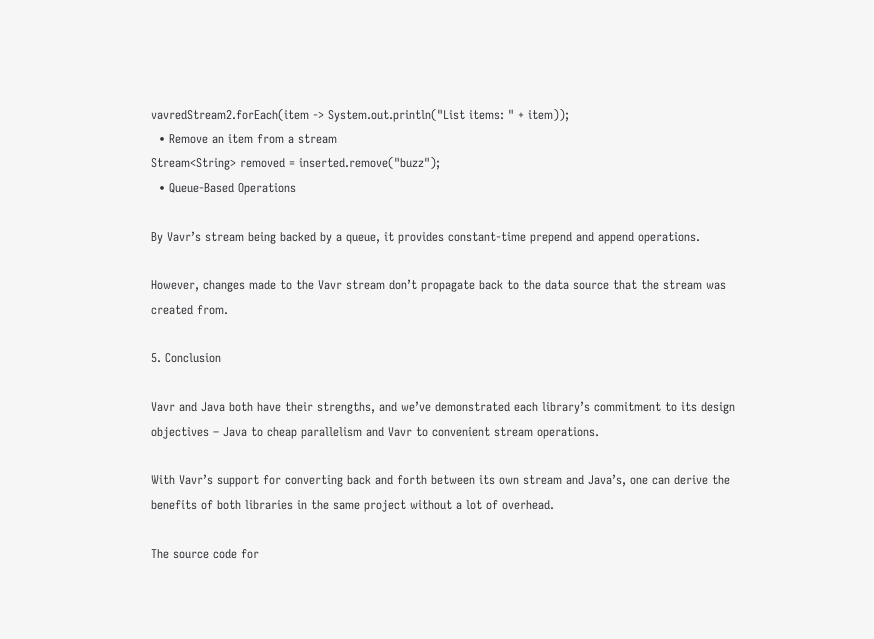vavredStream2.forEach(item -> System.out.println("List items: " + item));
  • Remove an item from a stream
Stream<String> removed = inserted.remove("buzz");
  • Queue-Based Operations

By Vavr’s stream being backed by a queue, it provides constant-time prepend and append operations.

However, changes made to the Vavr stream don’t propagate back to the data source that the stream was created from.

5. Conclusion

Vavr and Java both have their strengths, and we’ve demonstrated each library’s commitment to its design objectives – Java to cheap parallelism and Vavr to convenient stream operations.

With Vavr’s support for converting back and forth between its own stream and Java’s, one can derive the benefits of both libraries in the same project without a lot of overhead.

The source code for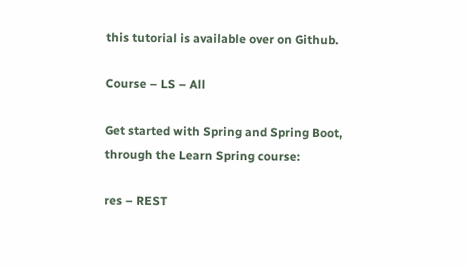this tutorial is available over on Github.

Course – LS – All

Get started with Spring and Spring Boot, through the Learn Spring course:

res – REST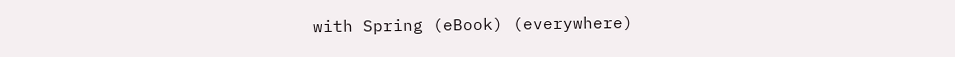with Spring (eBook) (everywhere)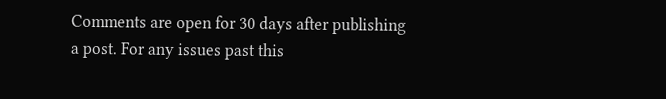Comments are open for 30 days after publishing a post. For any issues past this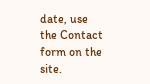date, use the Contact form on the site.